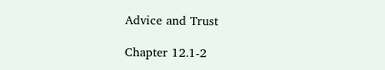Advice and Trust

Chapter 12.1-2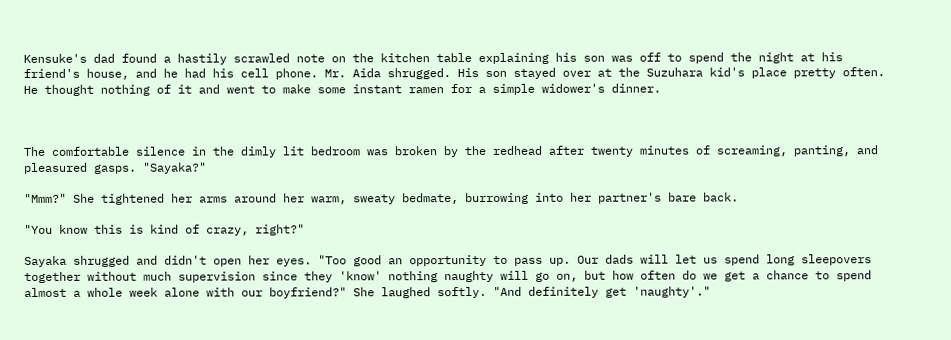Kensuke's dad found a hastily scrawled note on the kitchen table explaining his son was off to spend the night at his friend's house, and he had his cell phone. Mr. Aida shrugged. His son stayed over at the Suzuhara kid's place pretty often. He thought nothing of it and went to make some instant ramen for a simple widower's dinner.



The comfortable silence in the dimly lit bedroom was broken by the redhead after twenty minutes of screaming, panting, and pleasured gasps. "Sayaka?"

"Mmm?" She tightened her arms around her warm, sweaty bedmate, burrowing into her partner's bare back.

"You know this is kind of crazy, right?"

Sayaka shrugged and didn't open her eyes. "Too good an opportunity to pass up. Our dads will let us spend long sleepovers together without much supervision since they 'know' nothing naughty will go on, but how often do we get a chance to spend almost a whole week alone with our boyfriend?" She laughed softly. "And definitely get 'naughty'."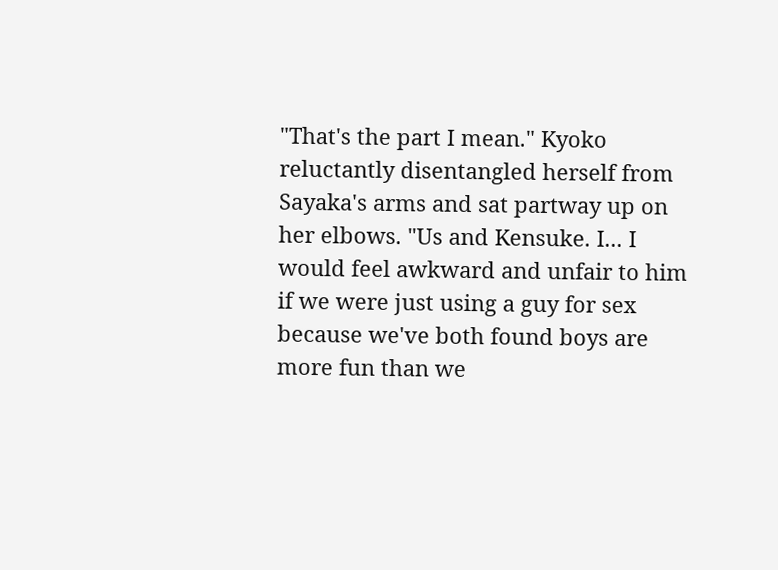"That's the part I mean." Kyoko reluctantly disentangled herself from Sayaka's arms and sat partway up on her elbows. "Us and Kensuke. I... I would feel awkward and unfair to him if we were just using a guy for sex because we've both found boys are more fun than we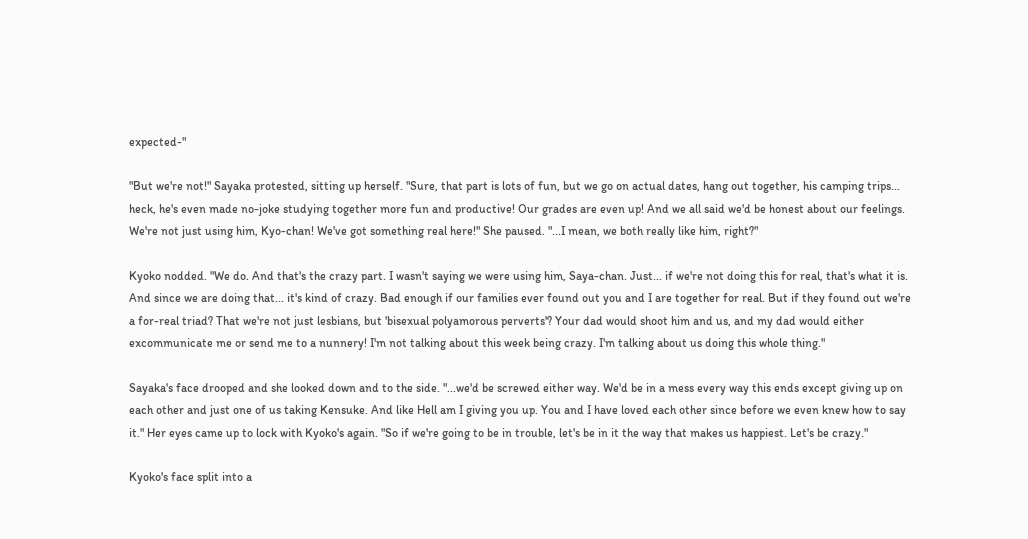expected-"

"But we're not!" Sayaka protested, sitting up herself. "Sure, that part is lots of fun, but we go on actual dates, hang out together, his camping trips... heck, he's even made no-joke studying together more fun and productive! Our grades are even up! And we all said we'd be honest about our feelings. We're not just using him, Kyo-chan! We've got something real here!" She paused. "...I mean, we both really like him, right?"

Kyoko nodded. "We do. And that's the crazy part. I wasn't saying we were using him, Saya-chan. Just... if we're not doing this for real, that's what it is. And since we are doing that... it's kind of crazy. Bad enough if our families ever found out you and I are together for real. But if they found out we're a for-real triad? That we're not just lesbians, but 'bisexual polyamorous perverts'? Your dad would shoot him and us, and my dad would either excommunicate me or send me to a nunnery! I'm not talking about this week being crazy. I'm talking about us doing this whole thing."

Sayaka's face drooped and she looked down and to the side. "...we'd be screwed either way. We'd be in a mess every way this ends except giving up on each other and just one of us taking Kensuke. And like Hell am I giving you up. You and I have loved each other since before we even knew how to say it." Her eyes came up to lock with Kyoko's again. "So if we're going to be in trouble, let's be in it the way that makes us happiest. Let's be crazy."

Kyoko's face split into a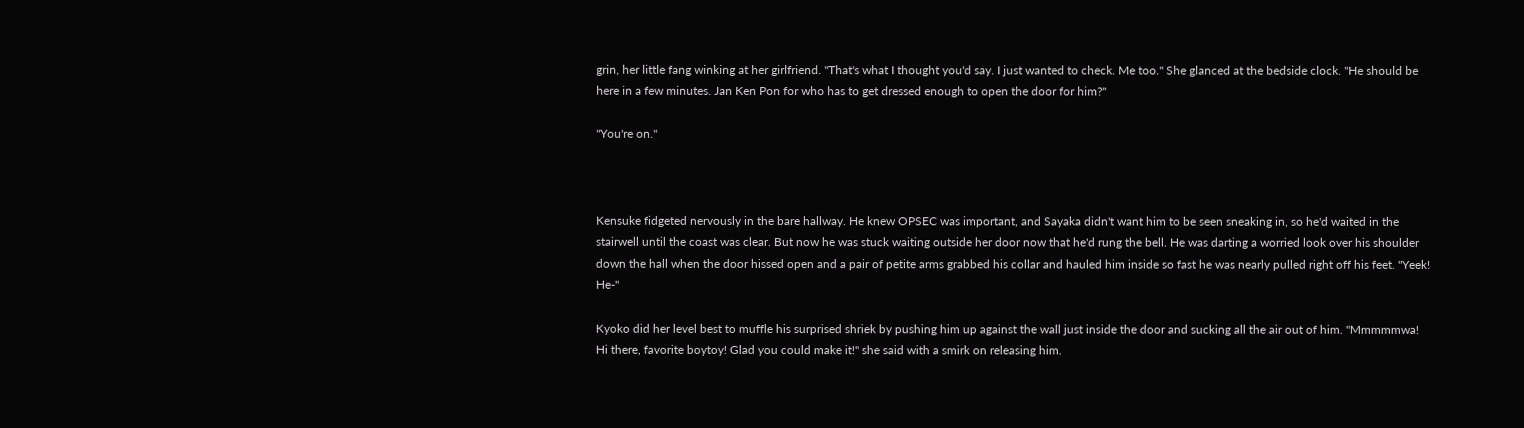grin, her little fang winking at her girlfriend. "That's what I thought you'd say. I just wanted to check. Me too." She glanced at the bedside clock. "He should be here in a few minutes. Jan Ken Pon for who has to get dressed enough to open the door for him?"

"You're on."



Kensuke fidgeted nervously in the bare hallway. He knew OPSEC was important, and Sayaka didn't want him to be seen sneaking in, so he'd waited in the stairwell until the coast was clear. But now he was stuck waiting outside her door now that he'd rung the bell. He was darting a worried look over his shoulder down the hall when the door hissed open and a pair of petite arms grabbed his collar and hauled him inside so fast he was nearly pulled right off his feet. "Yeek! He-"

Kyoko did her level best to muffle his surprised shriek by pushing him up against the wall just inside the door and sucking all the air out of him. "Mmmmmwa! Hi there, favorite boytoy! Glad you could make it!" she said with a smirk on releasing him.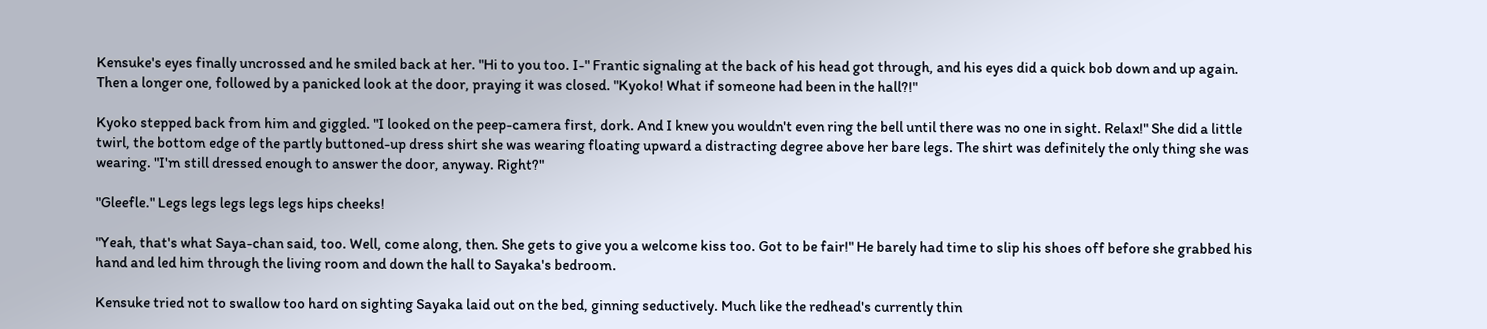Kensuke's eyes finally uncrossed and he smiled back at her. "Hi to you too. I-" Frantic signaling at the back of his head got through, and his eyes did a quick bob down and up again. Then a longer one, followed by a panicked look at the door, praying it was closed. "Kyoko! What if someone had been in the hall?!"

Kyoko stepped back from him and giggled. "I looked on the peep-camera first, dork. And I knew you wouldn't even ring the bell until there was no one in sight. Relax!" She did a little twirl, the bottom edge of the partly buttoned-up dress shirt she was wearing floating upward a distracting degree above her bare legs. The shirt was definitely the only thing she was wearing. "I'm still dressed enough to answer the door, anyway. Right?"

"Gleefle." Legs legs legs legs legs hips cheeks!

"Yeah, that's what Saya-chan said, too. Well, come along, then. She gets to give you a welcome kiss too. Got to be fair!" He barely had time to slip his shoes off before she grabbed his hand and led him through the living room and down the hall to Sayaka's bedroom.

Kensuke tried not to swallow too hard on sighting Sayaka laid out on the bed, ginning seductively. Much like the redhead's currently thin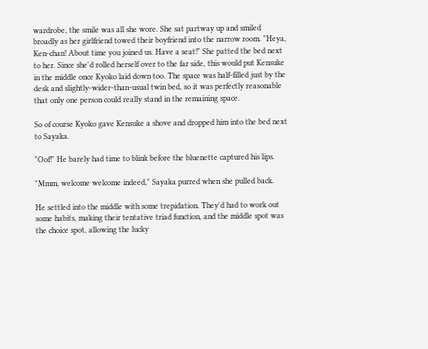wardrobe, the smile was all she wore. She sat partway up and smiled broadly as her girlfriend towed their boyfriend into the narrow room. "Heya, Ken-chan! About time you joined us. Have a seat!" She patted the bed next to her. Since she'd rolled herself over to the far side, this would put Kensuke in the middle once Kyoko laid down too. The space was half-filled just by the desk and slightly-wider-than-usual twin bed, so it was perfectly reasonable that only one person could really stand in the remaining space.

So of course Kyoko gave Kensuke a shove and dropped him into the bed next to Sayaka.

"Oof!" He barely had time to blink before the bluenette captured his lips.

"Mmm, welcome welcome indeed," Sayaka purred when she pulled back.

He settled into the middle with some trepidation. They'd had to work out some habits, making their tentative triad function, and the middle spot was the choice spot, allowing the lucky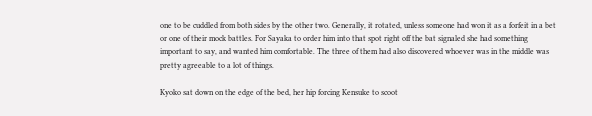one to be cuddled from both sides by the other two. Generally, it rotated, unless someone had won it as a forfeit in a bet or one of their mock battles. For Sayaka to order him into that spot right off the bat signaled she had something important to say, and wanted him comfortable. The three of them had also discovered whoever was in the middle was pretty agreeable to a lot of things.

Kyoko sat down on the edge of the bed, her hip forcing Kensuke to scoot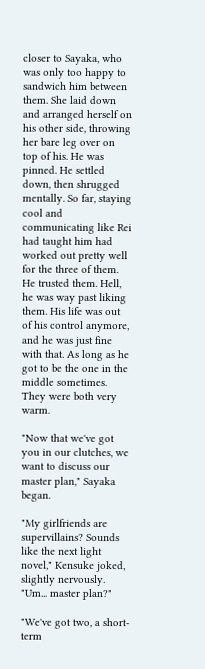closer to Sayaka, who was only too happy to sandwich him between them. She laid down and arranged herself on his other side, throwing her bare leg over on top of his. He was pinned. He settled down, then shrugged mentally. So far, staying cool and communicating like Rei had taught him had worked out pretty well for the three of them. He trusted them. Hell, he was way past liking them. His life was out of his control anymore, and he was just fine with that. As long as he got to be the one in the middle sometimes. They were both very warm.

"Now that we've got you in our clutches, we want to discuss our master plan," Sayaka began.

"My girlfriends are supervillains? Sounds like the next light novel," Kensuke joked, slightly nervously. "Um... master plan?"

"We've got two, a short-term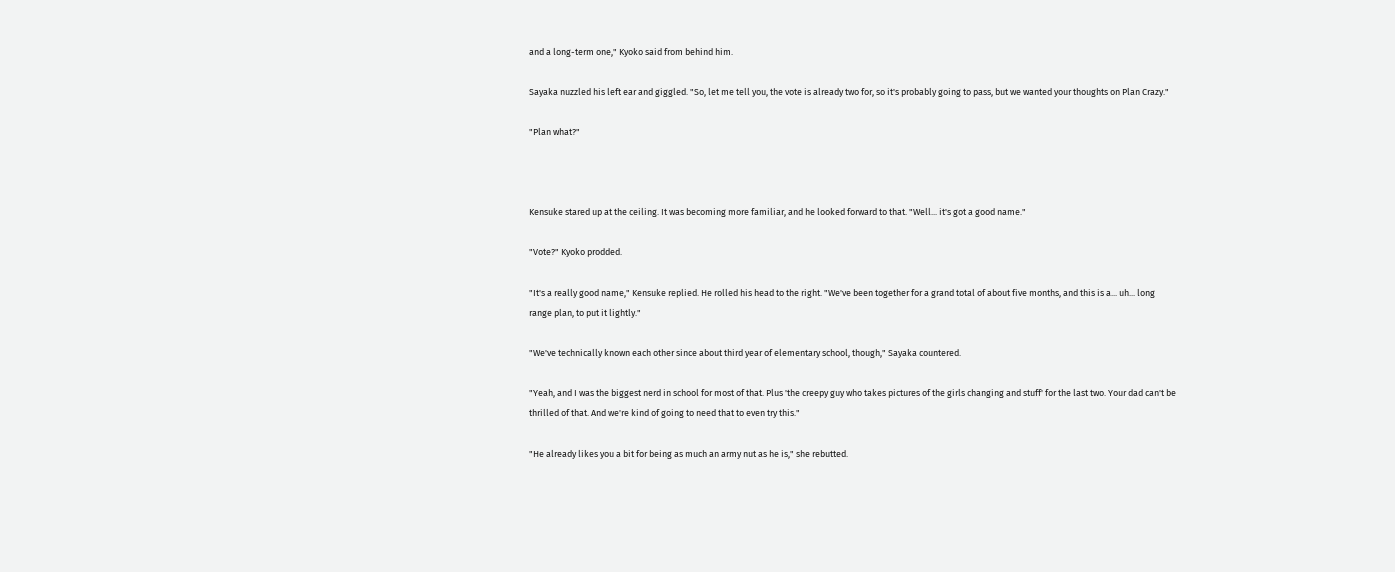and a long-term one," Kyoko said from behind him.

Sayaka nuzzled his left ear and giggled. "So, let me tell you, the vote is already two for, so it's probably going to pass, but we wanted your thoughts on Plan Crazy."

"Plan what?"



Kensuke stared up at the ceiling. It was becoming more familiar, and he looked forward to that. "Well... it's got a good name."

"Vote?" Kyoko prodded.

"It's a really good name," Kensuke replied. He rolled his head to the right. "We've been together for a grand total of about five months, and this is a... uh... long range plan, to put it lightly."

"We've technically known each other since about third year of elementary school, though," Sayaka countered.

"Yeah, and I was the biggest nerd in school for most of that. Plus 'the creepy guy who takes pictures of the girls changing and stuff' for the last two. Your dad can't be thrilled of that. And we're kind of going to need that to even try this."

"He already likes you a bit for being as much an army nut as he is," she rebutted.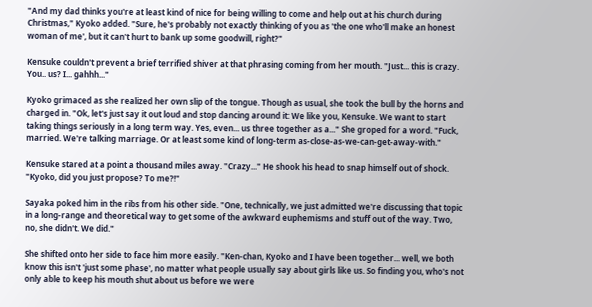"And my dad thinks you're at least kind of nice for being willing to come and help out at his church during Christmas," Kyoko added. "Sure, he's probably not exactly thinking of you as 'the one who'll make an honest woman of me', but it can't hurt to bank up some goodwill, right?"

Kensuke couldn't prevent a brief terrified shiver at that phrasing coming from her mouth. "Just... this is crazy. You.. us? I... gahhh..."

Kyoko grimaced as she realized her own slip of the tongue. Though as usual, she took the bull by the horns and charged in. "Ok, let's just say it out loud and stop dancing around it: We like you, Kensuke. We want to start taking things seriously in a long term way. Yes, even... us three together as a..." She groped for a word. "Fuck, married. We're talking marriage. Or at least some kind of long-term as-close-as-we-can-get-away-with."

Kensuke stared at a point a thousand miles away. "Crazy..." He shook his head to snap himself out of shock. "Kyoko, did you just propose? To me?!"

Sayaka poked him in the ribs from his other side. "One, technically, we just admitted we're discussing that topic in a long-range and theoretical way to get some of the awkward euphemisms and stuff out of the way. Two, no, she didn't. We did."

She shifted onto her side to face him more easily. "Ken-chan, Kyoko and I have been together... well, we both know this isn't 'just some phase', no matter what people usually say about girls like us. So finding you, who's not only able to keep his mouth shut about us before we were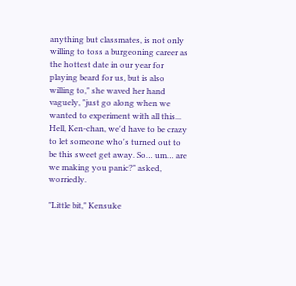anything but classmates, is not only willing to toss a burgeoning career as the hottest date in our year for playing beard for us, but is also willing to," she waved her hand vaguely, "just go along when we wanted to experiment with all this... Hell, Ken-chan, we'd have to be crazy to let someone who's turned out to be this sweet get away. So… um… are we making you panic?" asked, worriedly.

"Little bit," Kensuke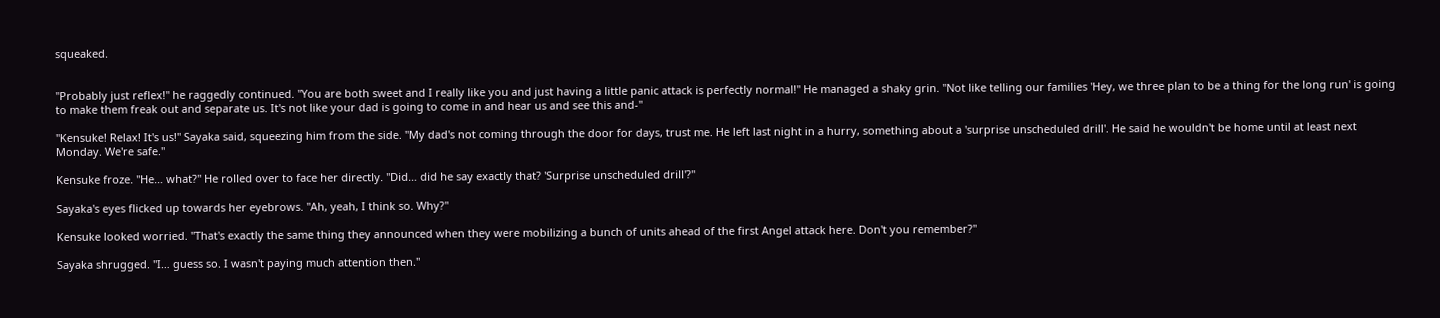squeaked.


"Probably just reflex!" he raggedly continued. "You are both sweet and I really like you and just having a little panic attack is perfectly normal!" He managed a shaky grin. "Not like telling our families 'Hey, we three plan to be a thing for the long run' is going to make them freak out and separate us. It's not like your dad is going to come in and hear us and see this and-"

"Kensuke! Relax! It's us!" Sayaka said, squeezing him from the side. "My dad's not coming through the door for days, trust me. He left last night in a hurry, something about a 'surprise unscheduled drill'. He said he wouldn't be home until at least next Monday. We're safe."

Kensuke froze. "He… what?" He rolled over to face her directly. "Did… did he say exactly that? 'Surprise unscheduled drill'?"

Sayaka's eyes flicked up towards her eyebrows. "Ah, yeah, I think so. Why?"

Kensuke looked worried. "That's exactly the same thing they announced when they were mobilizing a bunch of units ahead of the first Angel attack here. Don't you remember?"

Sayaka shrugged. "I… guess so. I wasn't paying much attention then."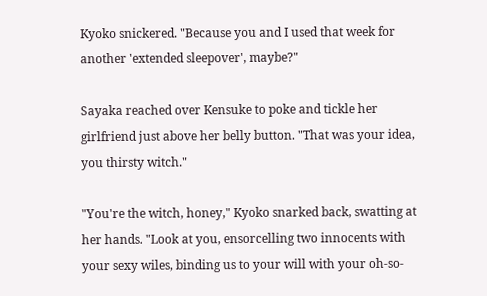Kyoko snickered. "Because you and I used that week for another 'extended sleepover', maybe?"

Sayaka reached over Kensuke to poke and tickle her girlfriend just above her belly button. "That was your idea, you thirsty witch."

"You're the witch, honey," Kyoko snarked back, swatting at her hands. "Look at you, ensorcelling two innocents with your sexy wiles, binding us to your will with your oh-so-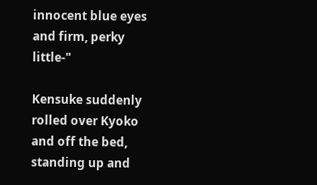innocent blue eyes and firm, perky little-"

Kensuke suddenly rolled over Kyoko and off the bed, standing up and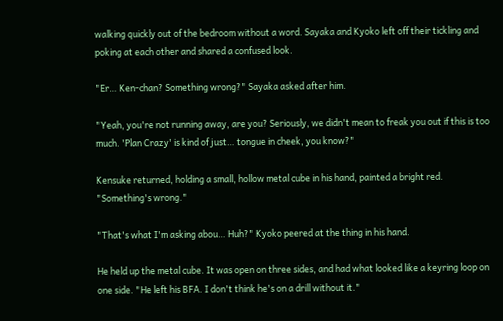walking quickly out of the bedroom without a word. Sayaka and Kyoko left off their tickling and poking at each other and shared a confused look.

"Er… Ken-chan? Something wrong?" Sayaka asked after him.

"Yeah, you're not running away, are you? Seriously, we didn't mean to freak you out if this is too much. 'Plan Crazy' is kind of just… tongue in cheek, you know?"

Kensuke returned, holding a small, hollow metal cube in his hand, painted a bright red. "Something's wrong."

"That's what I'm asking abou… Huh?" Kyoko peered at the thing in his hand.

He held up the metal cube. It was open on three sides, and had what looked like a keyring loop on one side. "He left his BFA. I don't think he's on a drill without it."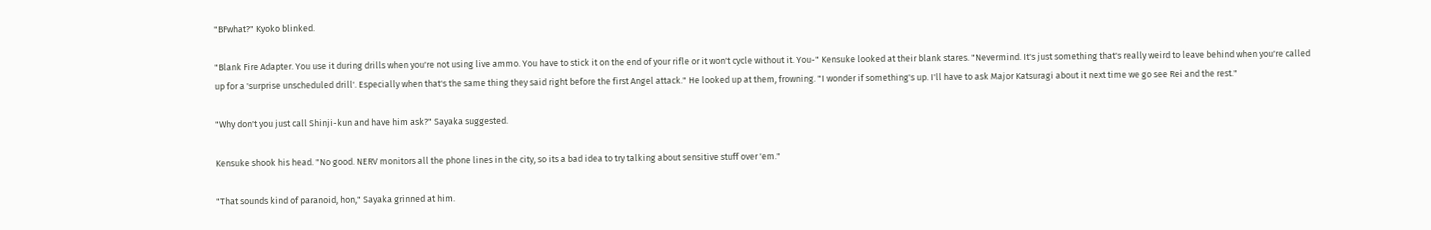"BFwhat?" Kyoko blinked.

"Blank Fire Adapter. You use it during drills when you're not using live ammo. You have to stick it on the end of your rifle or it won't cycle without it. You-" Kensuke looked at their blank stares. "Nevermind. It's just something that's really weird to leave behind when you're called up for a 'surprise unscheduled drill'. Especially when that's the same thing they said right before the first Angel attack." He looked up at them, frowning. "I wonder if something's up. I'll have to ask Major Katsuragi about it next time we go see Rei and the rest."

"Why don't you just call Shinji-kun and have him ask?" Sayaka suggested.

Kensuke shook his head. "No good. NERV monitors all the phone lines in the city, so its a bad idea to try talking about sensitive stuff over 'em."

"That sounds kind of paranoid, hon," Sayaka grinned at him.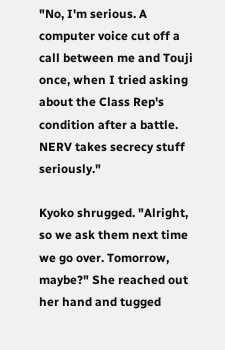"No, I'm serious. A computer voice cut off a call between me and Touji once, when I tried asking about the Class Rep's condition after a battle. NERV takes secrecy stuff seriously."

Kyoko shrugged. "Alright, so we ask them next time we go over. Tomorrow, maybe?" She reached out her hand and tugged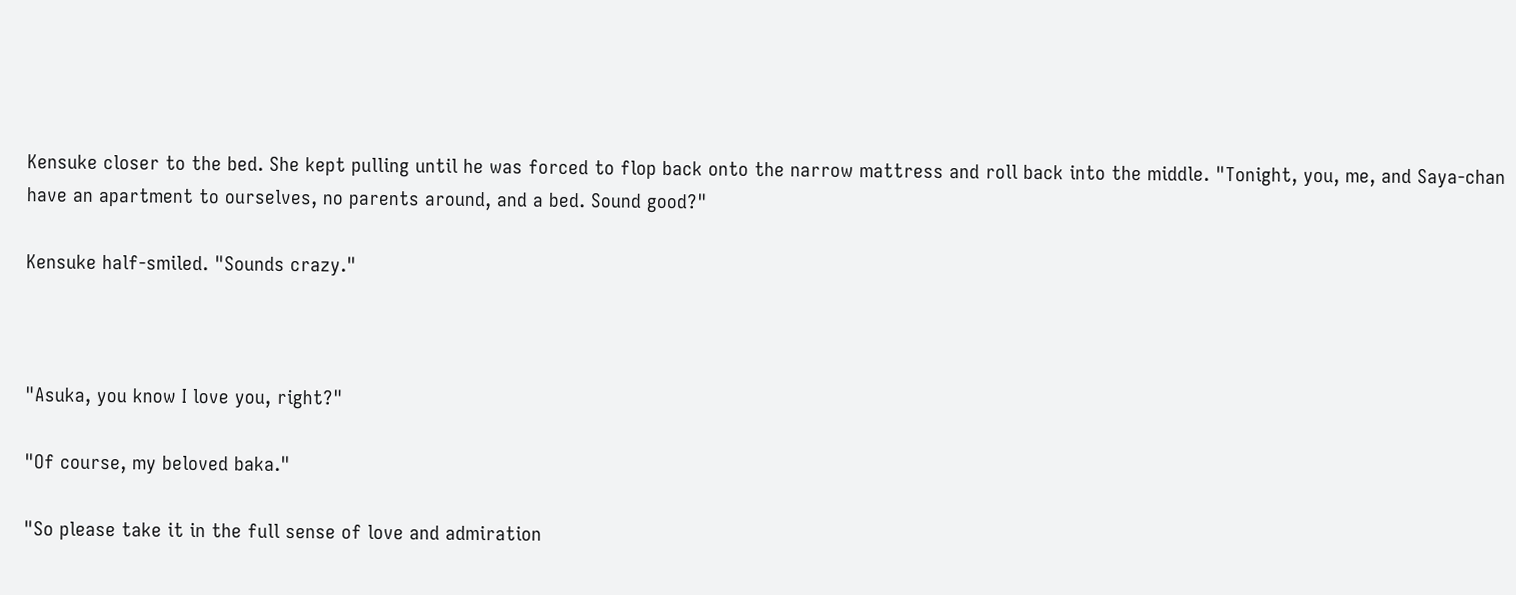Kensuke closer to the bed. She kept pulling until he was forced to flop back onto the narrow mattress and roll back into the middle. "Tonight, you, me, and Saya-chan have an apartment to ourselves, no parents around, and a bed. Sound good?"

Kensuke half-smiled. "Sounds crazy."



"Asuka, you know I love you, right?"

"Of course, my beloved baka."

"So please take it in the full sense of love and admiration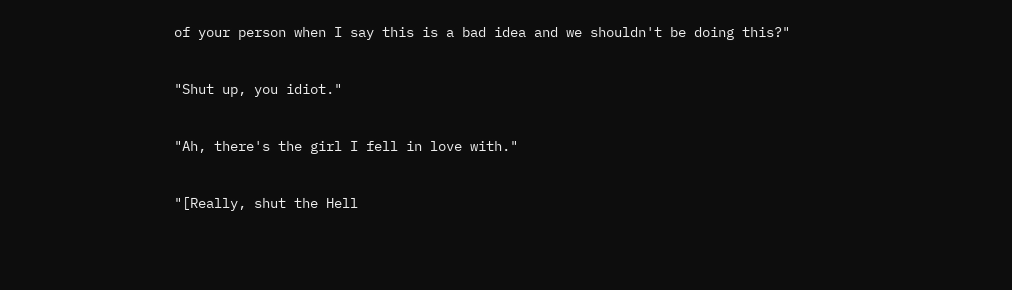of your person when I say this is a bad idea and we shouldn't be doing this?"

"Shut up, you idiot."

"Ah, there's the girl I fell in love with."

"[Really, shut the Hell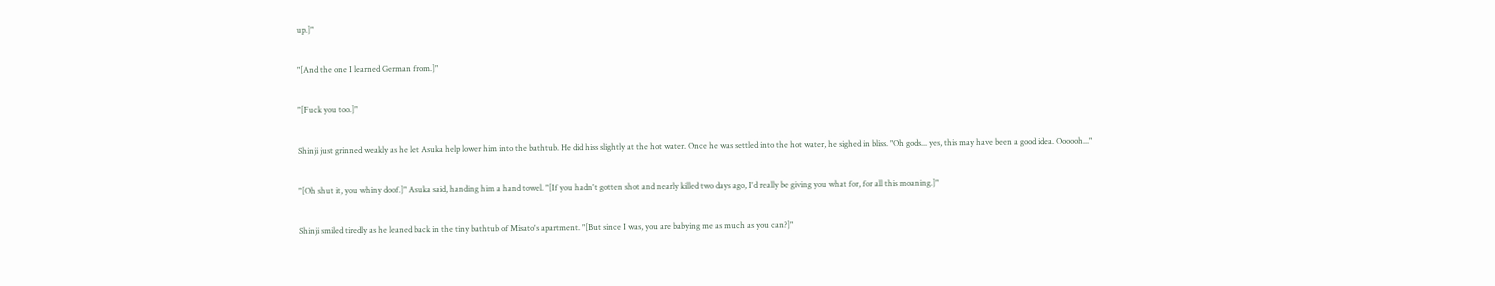up.]"

"[And the one I learned German from.]"

"[Fuck you too.]"

Shinji just grinned weakly as he let Asuka help lower him into the bathtub. He did hiss slightly at the hot water. Once he was settled into the hot water, he sighed in bliss. "Oh gods... yes, this may have been a good idea. Oooooh..."

"[Oh shut it, you whiny doof.]" Asuka said, handing him a hand towel. "[If you hadn't gotten shot and nearly killed two days ago, I'd really be giving you what for, for all this moaning.]"

Shinji smiled tiredly as he leaned back in the tiny bathtub of Misato's apartment. "[But since I was, you are babying me as much as you can?]"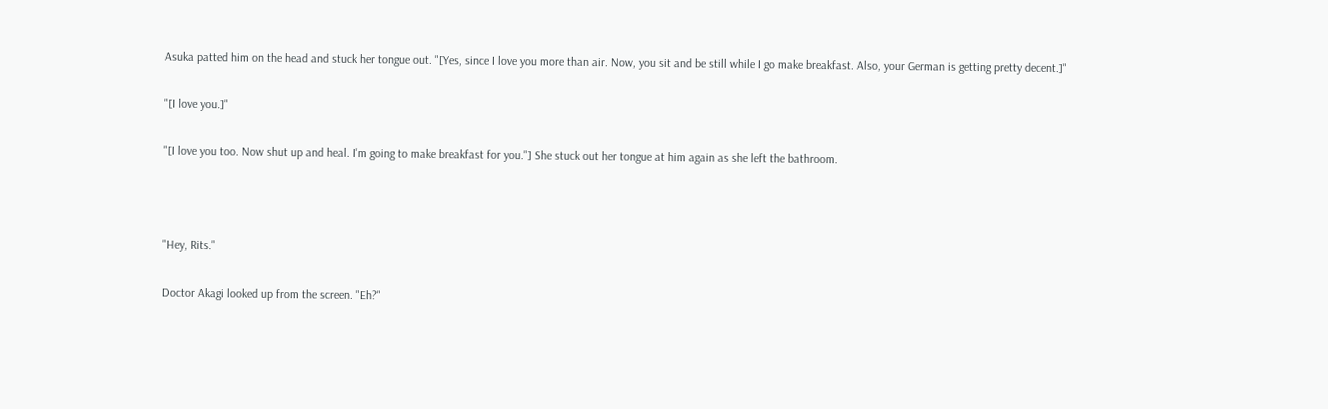Asuka patted him on the head and stuck her tongue out. "[Yes, since I love you more than air. Now, you sit and be still while I go make breakfast. Also, your German is getting pretty decent.]"

"[I love you.]"

"[I love you too. Now shut up and heal. I'm going to make breakfast for you."] She stuck out her tongue at him again as she left the bathroom.



"Hey, Rits."

Doctor Akagi looked up from the screen. "Eh?"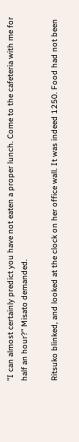"I can almost certainly predict you have not eaten a proper lunch. Come to the cafeteria with me for half an hour?" Misato demanded.

Ritsuko blinked, and looked at the clock on her office wall. It was indeed 1250. Food had not been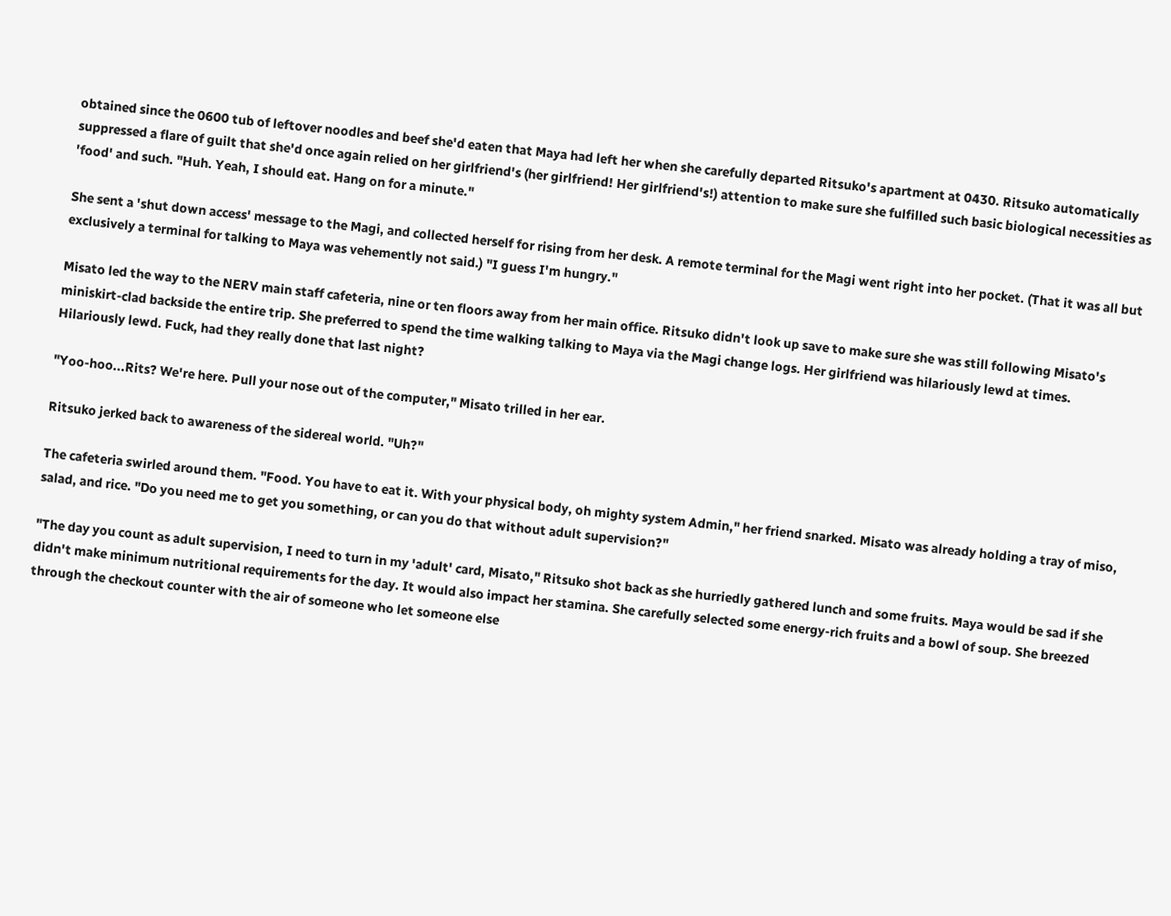obtained since the 0600 tub of leftover noodles and beef she'd eaten that Maya had left her when she carefully departed Ritsuko's apartment at 0430. Ritsuko automatically suppressed a flare of guilt that she'd once again relied on her girlfriend's (her girlfriend! Her girlfriend's!) attention to make sure she fulfilled such basic biological necessities as 'food' and such. "Huh. Yeah, I should eat. Hang on for a minute."

She sent a 'shut down access' message to the Magi, and collected herself for rising from her desk. A remote terminal for the Magi went right into her pocket. (That it was all but exclusively a terminal for talking to Maya was vehemently not said.) "I guess I'm hungry."

Misato led the way to the NERV main staff cafeteria, nine or ten floors away from her main office. Ritsuko didn't look up save to make sure she was still following Misato's miniskirt-clad backside the entire trip. She preferred to spend the time walking talking to Maya via the Magi change logs. Her girlfriend was hilariously lewd at times. Hilariously lewd. Fuck, had they really done that last night?

"Yoo-hoo...Rits? We're here. Pull your nose out of the computer," Misato trilled in her ear.

Ritsuko jerked back to awareness of the sidereal world. "Uh?"

The cafeteria swirled around them. "Food. You have to eat it. With your physical body, oh mighty system Admin," her friend snarked. Misato was already holding a tray of miso, salad, and rice. "Do you need me to get you something, or can you do that without adult supervision?"

"The day you count as adult supervision, I need to turn in my 'adult' card, Misato," Ritsuko shot back as she hurriedly gathered lunch and some fruits. Maya would be sad if she didn't make minimum nutritional requirements for the day. It would also impact her stamina. She carefully selected some energy-rich fruits and a bowl of soup. She breezed through the checkout counter with the air of someone who let someone else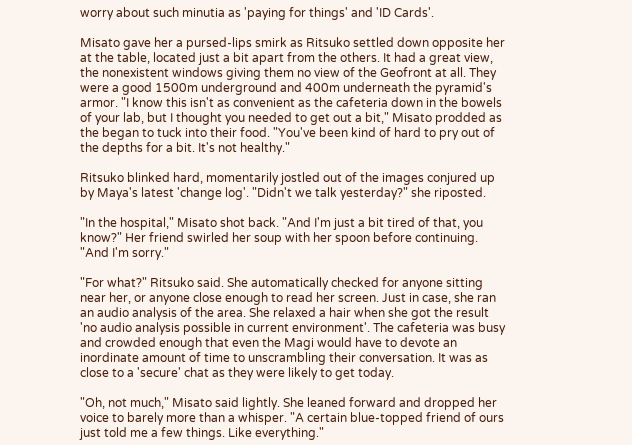worry about such minutia as 'paying for things' and 'ID Cards'.

Misato gave her a pursed-lips smirk as Ritsuko settled down opposite her at the table, located just a bit apart from the others. It had a great view, the nonexistent windows giving them no view of the Geofront at all. They were a good 1500m underground and 400m underneath the pyramid's armor. "I know this isn't as convenient as the cafeteria down in the bowels of your lab, but I thought you needed to get out a bit," Misato prodded as the began to tuck into their food. "You've been kind of hard to pry out of the depths for a bit. It's not healthy."

Ritsuko blinked hard, momentarily jostled out of the images conjured up by Maya's latest 'change log'. "Didn't we talk yesterday?" she riposted.

"In the hospital," Misato shot back. "And I'm just a bit tired of that, you know?" Her friend swirled her soup with her spoon before continuing. "And I'm sorry."

"For what?" Ritsuko said. She automatically checked for anyone sitting near her, or anyone close enough to read her screen. Just in case, she ran an audio analysis of the area. She relaxed a hair when she got the result 'no audio analysis possible in current environment'. The cafeteria was busy and crowded enough that even the Magi would have to devote an inordinate amount of time to unscrambling their conversation. It was as close to a 'secure' chat as they were likely to get today.

"Oh, not much," Misato said lightly. She leaned forward and dropped her voice to barely more than a whisper. "A certain blue-topped friend of ours just told me a few things. Like everything."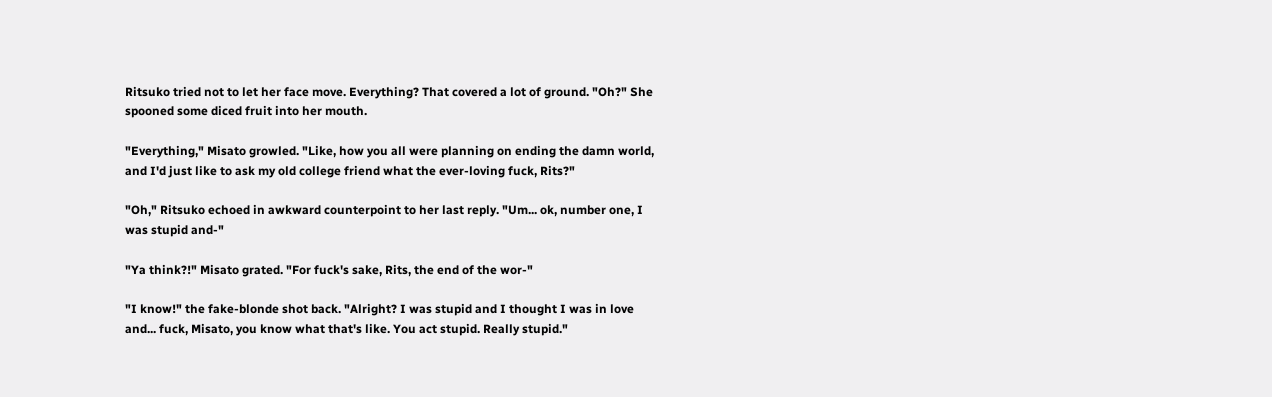Ritsuko tried not to let her face move. Everything? That covered a lot of ground. "Oh?" She spooned some diced fruit into her mouth.

"Everything," Misato growled. "Like, how you all were planning on ending the damn world, and I'd just like to ask my old college friend what the ever-loving fuck, Rits?"

"Oh," Ritsuko echoed in awkward counterpoint to her last reply. "Um... ok, number one, I was stupid and-"

"Ya think?!" Misato grated. "For fuck's sake, Rits, the end of the wor-"

"I know!" the fake-blonde shot back. "Alright? I was stupid and I thought I was in love and... fuck, Misato, you know what that's like. You act stupid. Really stupid."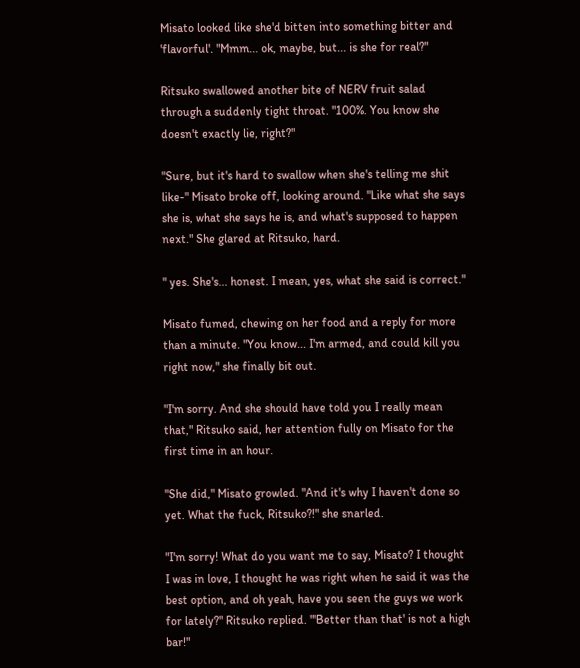Misato looked like she'd bitten into something bitter and 'flavorful'. "Mmm... ok, maybe, but... is she for real?"

Ritsuko swallowed another bite of NERV fruit salad through a suddenly tight throat. "100%. You know she doesn't exactly lie, right?"

"Sure, but it's hard to swallow when she's telling me shit like-" Misato broke off, looking around. "Like what she says she is, what she says he is, and what's supposed to happen next." She glared at Ritsuko, hard.

" yes. She's... honest. I mean, yes, what she said is correct."

Misato fumed, chewing on her food and a reply for more than a minute. "You know... I'm armed, and could kill you right now," she finally bit out.

"I'm sorry. And she should have told you I really mean that," Ritsuko said, her attention fully on Misato for the first time in an hour.

"She did," Misato growled. "And it's why I haven't done so yet. What the fuck, Ritsuko?!" she snarled.

"I'm sorry! What do you want me to say, Misato? I thought I was in love, I thought he was right when he said it was the best option, and oh yeah, have you seen the guys we work for lately?" Ritsuko replied. "'Better than that' is not a high bar!"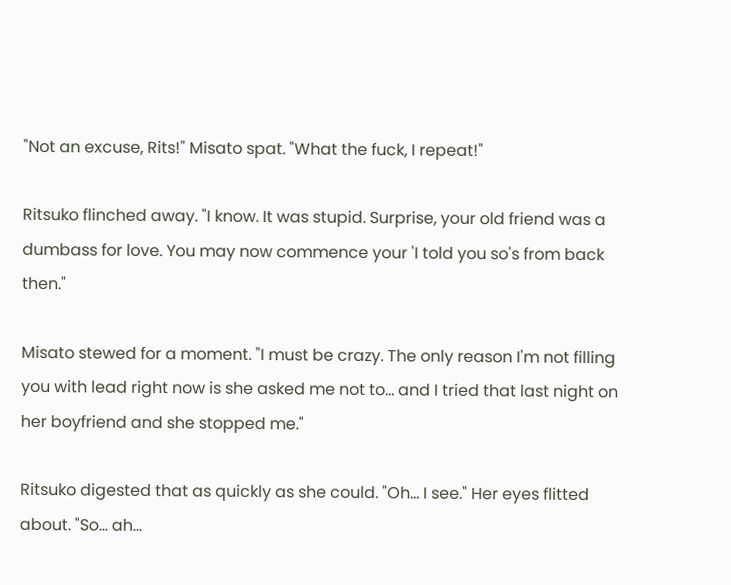"Not an excuse, Rits!" Misato spat. "What the fuck, I repeat!"

Ritsuko flinched away. "I know. It was stupid. Surprise, your old friend was a dumbass for love. You may now commence your 'I told you so's from back then."

Misato stewed for a moment. "I must be crazy. The only reason I'm not filling you with lead right now is she asked me not to... and I tried that last night on her boyfriend and she stopped me."

Ritsuko digested that as quickly as she could. "Oh... I see." Her eyes flitted about. "So... ah...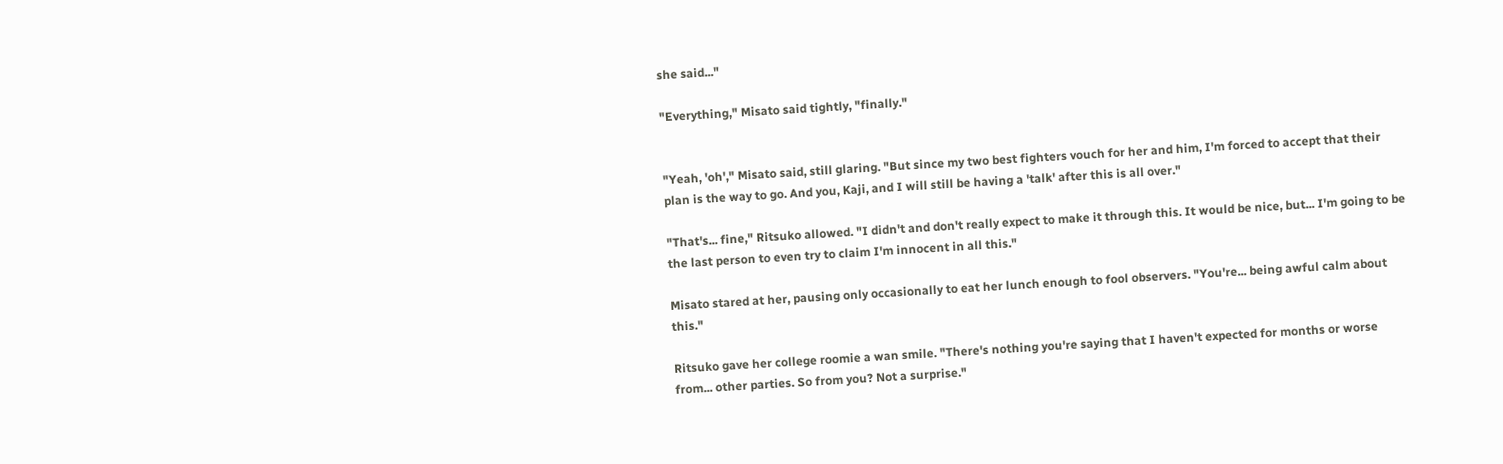she said..."

"Everything," Misato said tightly, "finally."


"Yeah, 'oh'," Misato said, still glaring. "But since my two best fighters vouch for her and him, I'm forced to accept that their plan is the way to go. And you, Kaji, and I will still be having a 'talk' after this is all over."

"That's... fine," Ritsuko allowed. "I didn't and don't really expect to make it through this. It would be nice, but... I'm going to be the last person to even try to claim I'm innocent in all this."

Misato stared at her, pausing only occasionally to eat her lunch enough to fool observers. "You're... being awful calm about this."

Ritsuko gave her college roomie a wan smile. "There's nothing you're saying that I haven't expected for months or worse from... other parties. So from you? Not a surprise."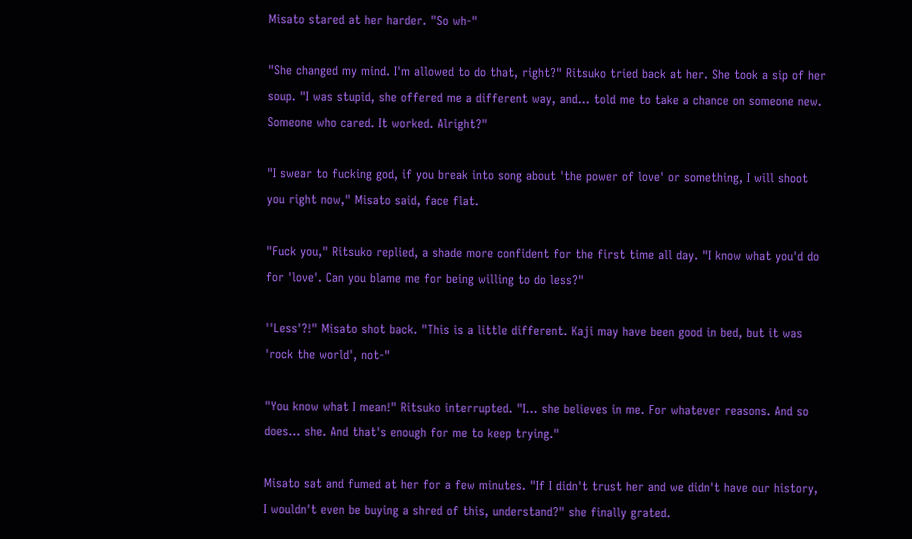Misato stared at her harder. "So wh-"

"She changed my mind. I'm allowed to do that, right?" Ritsuko tried back at her. She took a sip of her soup. "I was stupid, she offered me a different way, and... told me to take a chance on someone new. Someone who cared. It worked. Alright?"

"I swear to fucking god, if you break into song about 'the power of love' or something, I will shoot you right now," Misato said, face flat.

"Fuck you," Ritsuko replied, a shade more confident for the first time all day. "I know what you'd do for 'love'. Can you blame me for being willing to do less?"

''Less'?!" Misato shot back. "This is a little different. Kaji may have been good in bed, but it was 'rock the world', not-"

"You know what I mean!" Ritsuko interrupted. "I... she believes in me. For whatever reasons. And so does... she. And that's enough for me to keep trying."

Misato sat and fumed at her for a few minutes. "If I didn't trust her and we didn't have our history, I wouldn't even be buying a shred of this, understand?" she finally grated.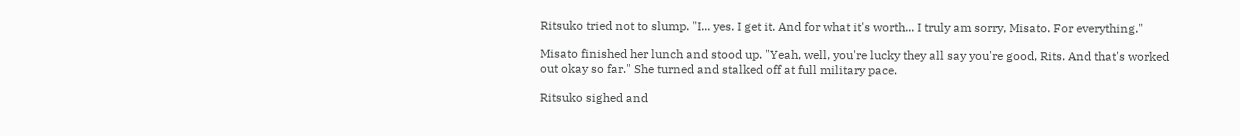Ritsuko tried not to slump. "I... yes. I get it. And for what it's worth... I truly am sorry, Misato. For everything."

Misato finished her lunch and stood up. "Yeah, well, you're lucky they all say you're good, Rits. And that's worked out okay so far." She turned and stalked off at full military pace.

Ritsuko sighed and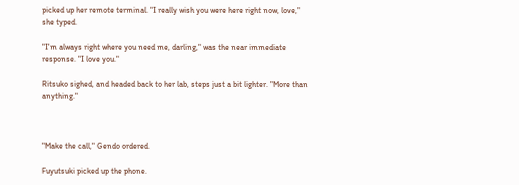picked up her remote terminal. "I really wish you were here right now, love," she typed.

"I'm always right where you need me, darling," was the near immediate response. "I love you."

Ritsuko sighed, and headed back to her lab, steps just a bit lighter. "More than anything."



"Make the call," Gendo ordered.

Fuyutsuki picked up the phone.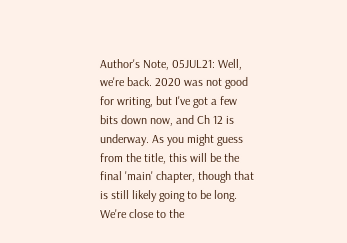Author's Note, 05JUL21: Well, we're back. 2020 was not good for writing, but I've got a few bits down now, and Ch 12 is underway. As you might guess from the title, this will be the final 'main' chapter, though that is still likely going to be long. We're close to the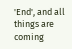'End', and all things are coming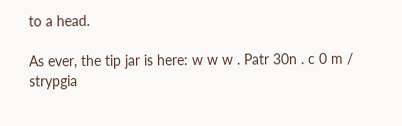to a head.

As ever, the tip jar is here: w w w . Patr 30n . c 0 m / strypgia